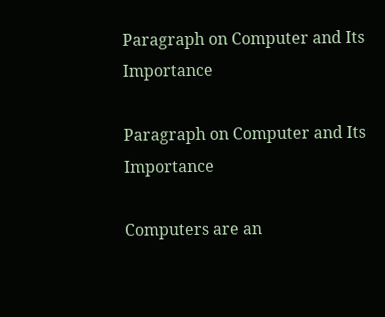Paragraph on Computer and Its Importance

Paragraph on Computer and Its Importance

Computers are an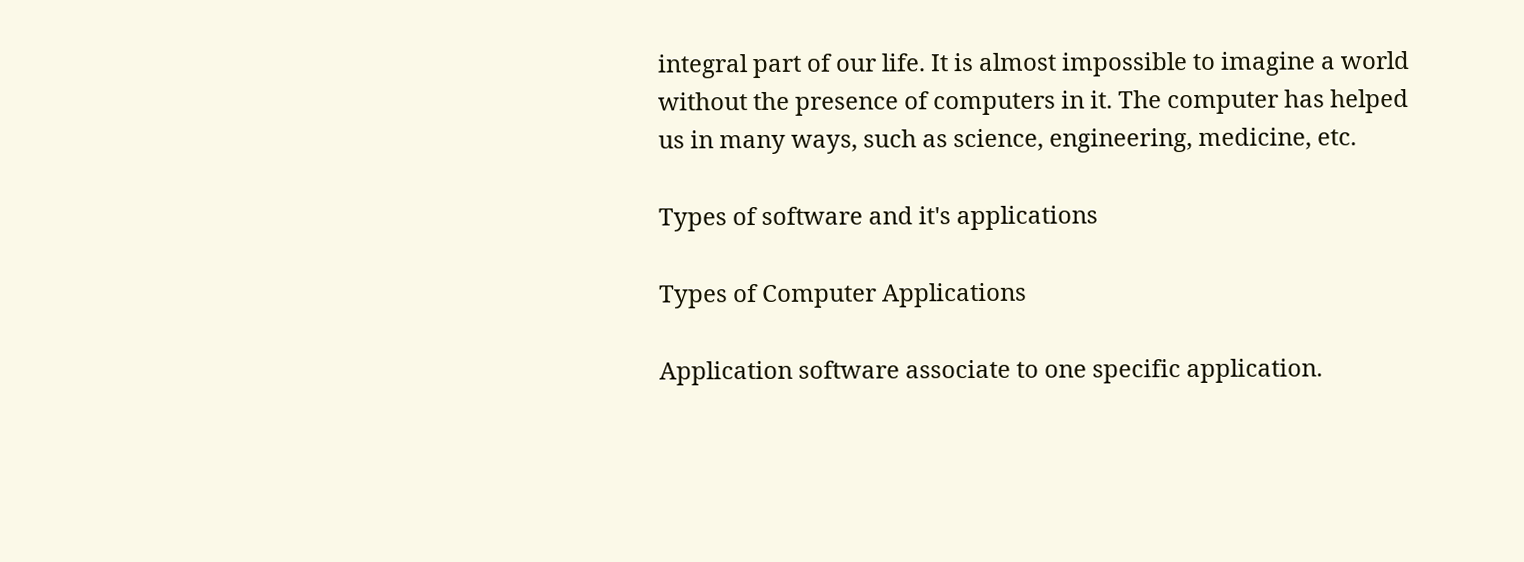integral part of our life. It is almost impossible to imagine a world without the presence of computers in it. The computer has helped us in many ways, such as science, engineering, medicine, etc.

Types of software and it's applications

Types of Computer Applications

Application software associate to one specific application.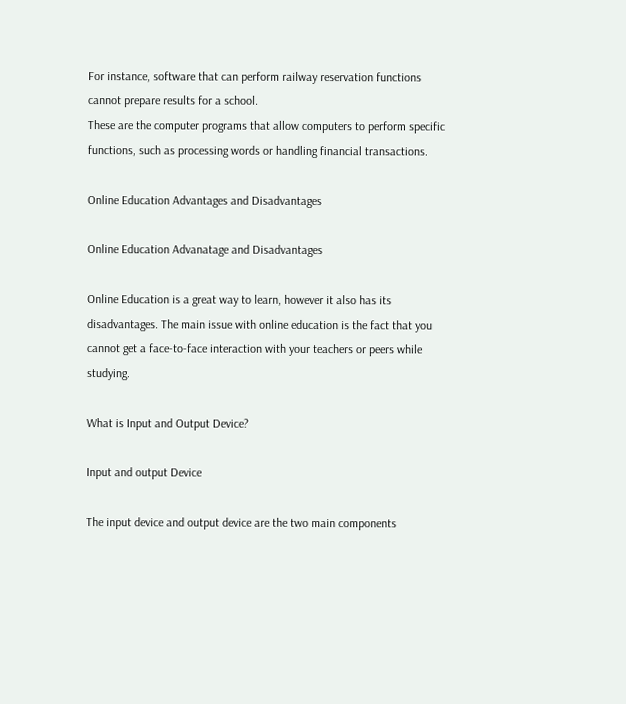For instance, software that can perform railway reservation functions cannot prepare results for a school.
These are the computer programs that allow computers to perform specific functions, such as processing words or handling financial transactions.

Online Education Advantages and Disadvantages

Online Education Advanatage and Disadvantages

Online Education is a great way to learn, however it also has its disadvantages. The main issue with online education is the fact that you cannot get a face-to-face interaction with your teachers or peers while studying.

What is Input and Output Device?

Input and output Device

The input device and output device are the two main components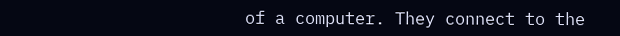of a computer. They connect to the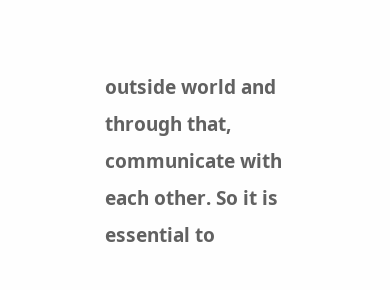outside world and through that, communicate with each other. So it is essential to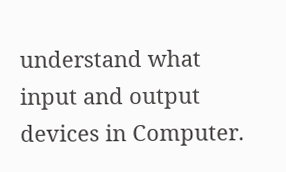understand what input and output devices in Computer.